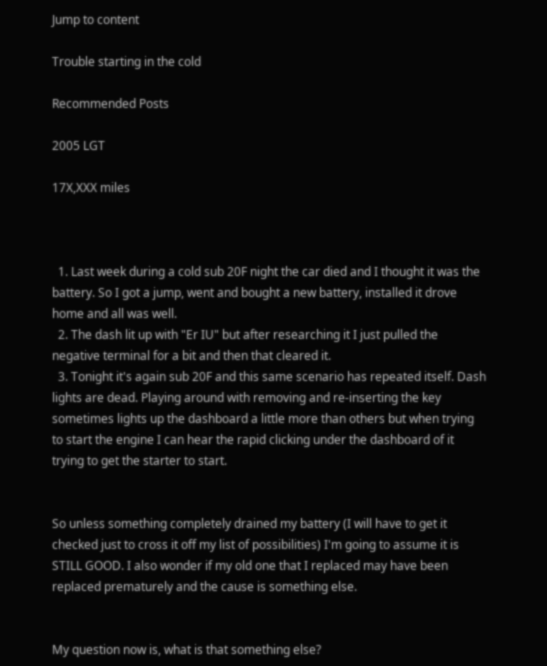Jump to content

Trouble starting in the cold

Recommended Posts

2005 LGT

17X,XXX miles



  1. Last week during a cold sub 20F night the car died and I thought it was the battery. So I got a jump, went and bought a new battery, installed it drove home and all was well.
  2. The dash lit up with "Er IU" but after researching it I just pulled the negative terminal for a bit and then that cleared it.
  3. Tonight it's again sub 20F and this same scenario has repeated itself. Dash lights are dead. Playing around with removing and re-inserting the key sometimes lights up the dashboard a little more than others but when trying to start the engine I can hear the rapid clicking under the dashboard of it trying to get the starter to start.


So unless something completely drained my battery (I will have to get it checked just to cross it off my list of possibilities) I'm going to assume it is STILL GOOD. I also wonder if my old one that I replaced may have been replaced prematurely and the cause is something else.


My question now is, what is that something else?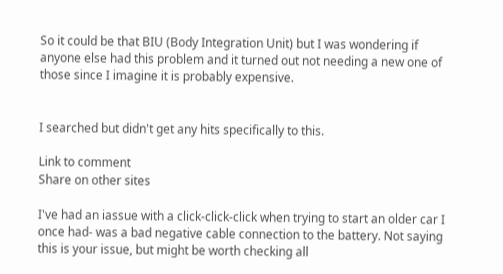So it could be that BIU (Body Integration Unit) but I was wondering if anyone else had this problem and it turned out not needing a new one of those since I imagine it is probably expensive.


I searched but didn't get any hits specifically to this.

Link to comment
Share on other sites

I've had an iassue with a click-click-click when trying to start an older car I once had- was a bad negative cable connection to the battery. Not saying this is your issue, but might be worth checking all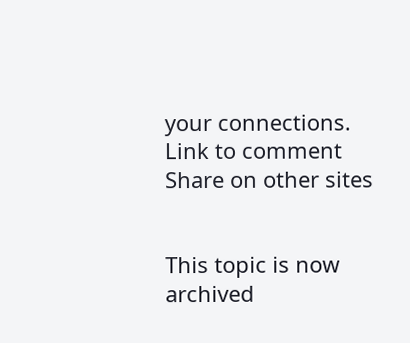your connections.
Link to comment
Share on other sites


This topic is now archived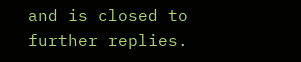and is closed to further replies.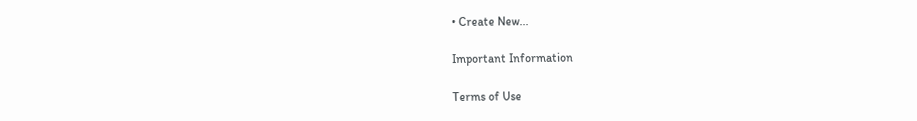• Create New...

Important Information

Terms of Use